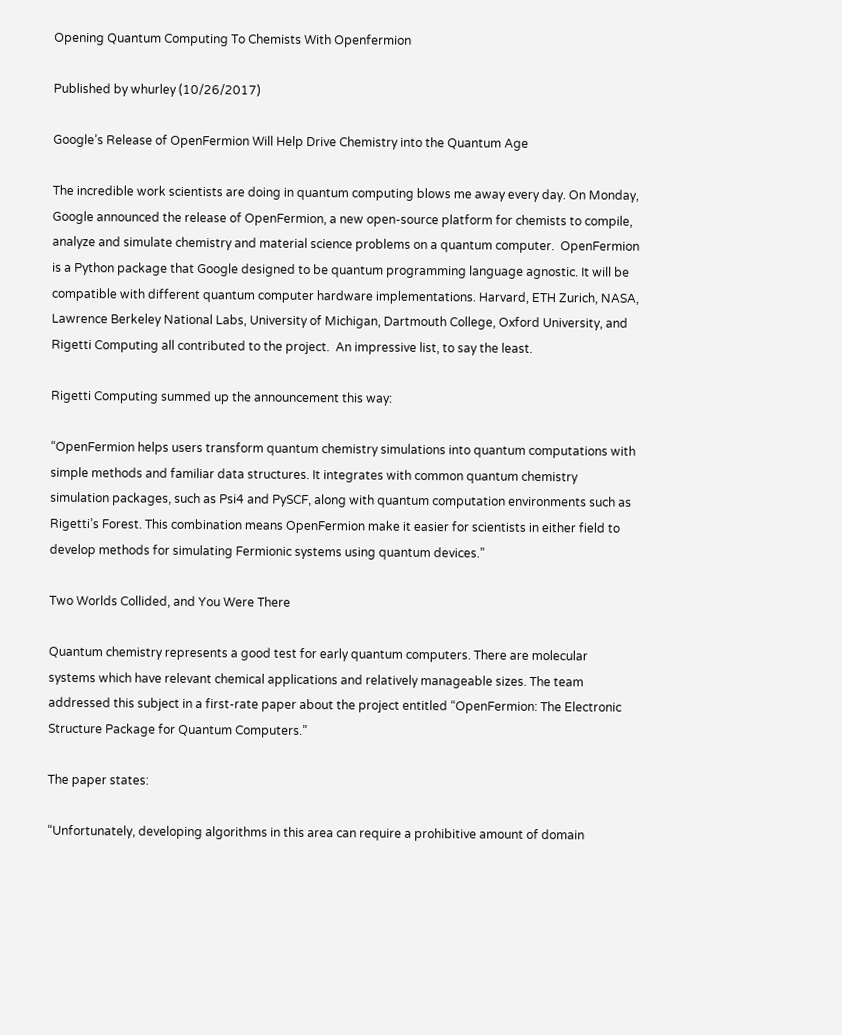Opening Quantum Computing To Chemists With Openfermion

Published by whurley (10/26/2017)

Google’s Release of OpenFermion Will Help Drive Chemistry into the Quantum Age

The incredible work scientists are doing in quantum computing blows me away every day. On Monday, Google announced the release of OpenFermion, a new open-source platform for chemists to compile, analyze and simulate chemistry and material science problems on a quantum computer.  OpenFermion is a Python package that Google designed to be quantum programming language agnostic. It will be compatible with different quantum computer hardware implementations. Harvard, ETH Zurich, NASA, Lawrence Berkeley National Labs, University of Michigan, Dartmouth College, Oxford University, and Rigetti Computing all contributed to the project.  An impressive list, to say the least.

Rigetti Computing summed up the announcement this way:

“OpenFermion helps users transform quantum chemistry simulations into quantum computations with simple methods and familiar data structures. It integrates with common quantum chemistry simulation packages, such as Psi4 and PySCF, along with quantum computation environments such as Rigetti’s Forest. This combination means OpenFermion make it easier for scientists in either field to develop methods for simulating Fermionic systems using quantum devices.”

Two Worlds Collided, and You Were There

Quantum chemistry represents a good test for early quantum computers. There are molecular systems which have relevant chemical applications and relatively manageable sizes. The team addressed this subject in a first-rate paper about the project entitled “OpenFermion: The Electronic Structure Package for Quantum Computers.”

The paper states:

“Unfortunately, developing algorithms in this area can require a prohibitive amount of domain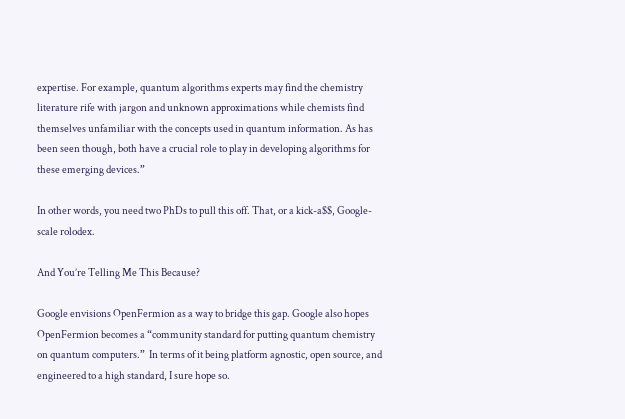expertise. For example, quantum algorithms experts may find the chemistry literature rife with jargon and unknown approximations while chemists find themselves unfamiliar with the concepts used in quantum information. As has been seen though, both have a crucial role to play in developing algorithms for these emerging devices.”

In other words, you need two PhDs to pull this off. That, or a kick-a$$, Google-scale rolodex.

And You’re Telling Me This Because?

Google envisions OpenFermion as a way to bridge this gap. Google also hopes OpenFermion becomes a “community standard for putting quantum chemistry on quantum computers.”  In terms of it being platform agnostic, open source, and engineered to a high standard, I sure hope so.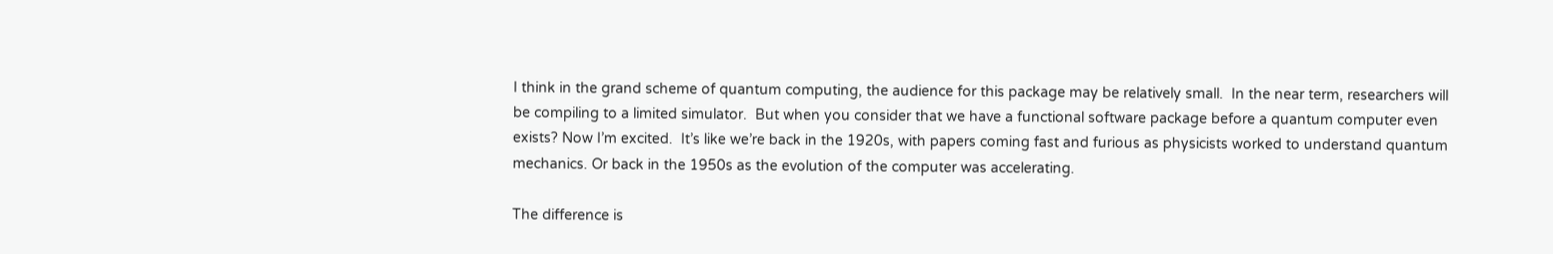I think in the grand scheme of quantum computing, the audience for this package may be relatively small.  In the near term, researchers will be compiling to a limited simulator.  But when you consider that we have a functional software package before a quantum computer even exists? Now I’m excited.  It’s like we’re back in the 1920s, with papers coming fast and furious as physicists worked to understand quantum mechanics. Or back in the 1950s as the evolution of the computer was accelerating.

The difference is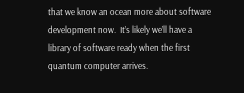that we know an ocean more about software development now.  It’s likely we’ll have a library of software ready when the first quantum computer arrives.